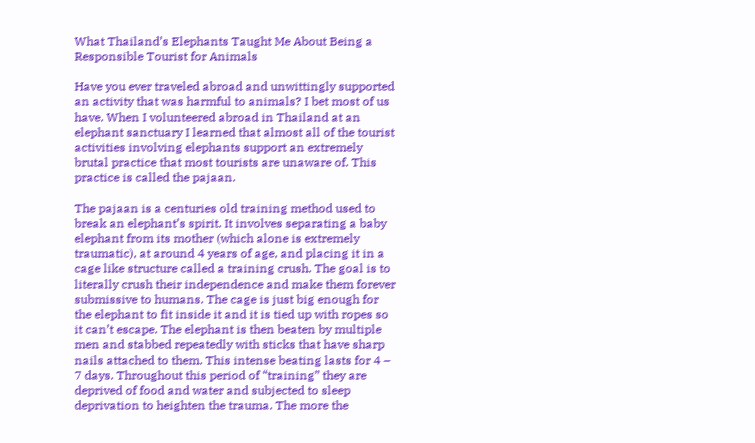What Thailand’s Elephants Taught Me About Being a Responsible Tourist for Animals

Have you ever traveled abroad and unwittingly supported an activity that was harmful to animals? I bet most of us have. When I volunteered abroad in Thailand at an elephant sanctuary I learned that almost all of the tourist activities involving elephants support an extremely brutal practice that most tourists are unaware of. This practice is called the pajaan.

The pajaan is a centuries old training method used to break an elephant’s spirit. It involves separating a baby elephant from its mother (which alone is extremely traumatic), at around 4 years of age, and placing it in a cage like structure called a training crush. The goal is to literally crush their independence and make them forever submissive to humans. The cage is just big enough for the elephant to fit inside it and it is tied up with ropes so it can’t escape. The elephant is then beaten by multiple men and stabbed repeatedly with sticks that have sharp nails attached to them. This intense beating lasts for 4 – 7 days. Throughout this period of “training” they are deprived of food and water and subjected to sleep deprivation to heighten the trauma. The more the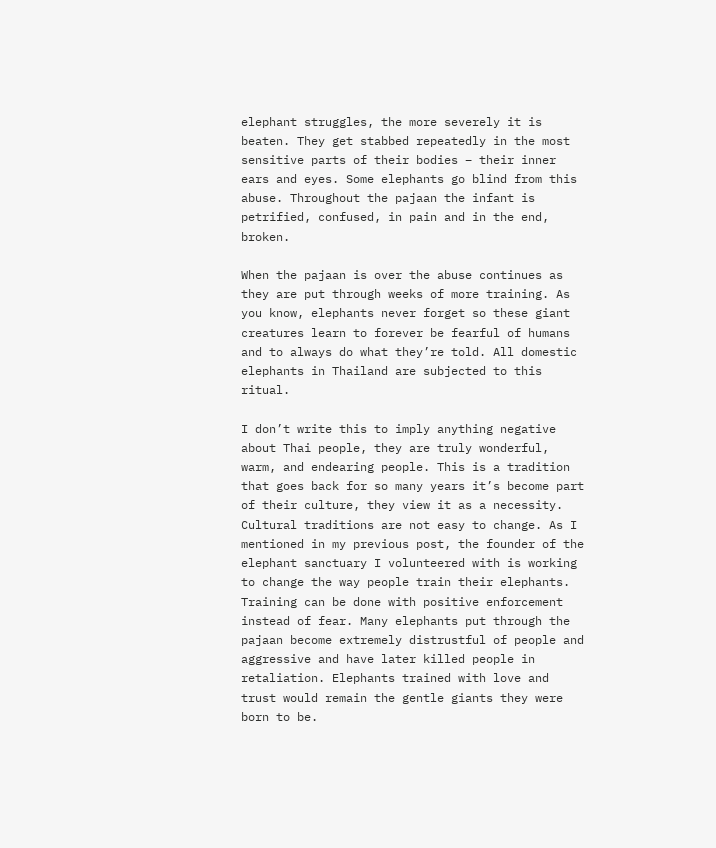elephant struggles, the more severely it is beaten. They get stabbed repeatedly in the most sensitive parts of their bodies – their inner ears and eyes. Some elephants go blind from this abuse. Throughout the pajaan the infant is petrified, confused, in pain and in the end, broken.

When the pajaan is over the abuse continues as they are put through weeks of more training. As you know, elephants never forget so these giant creatures learn to forever be fearful of humans and to always do what they’re told. All domestic elephants in Thailand are subjected to this ritual.

I don’t write this to imply anything negative about Thai people, they are truly wonderful, warm, and endearing people. This is a tradition that goes back for so many years it’s become part of their culture, they view it as a necessity. Cultural traditions are not easy to change. As I mentioned in my previous post, the founder of the elephant sanctuary I volunteered with is working to change the way people train their elephants. Training can be done with positive enforcement instead of fear. Many elephants put through the pajaan become extremely distrustful of people and aggressive and have later killed people in retaliation. Elephants trained with love and trust would remain the gentle giants they were born to be.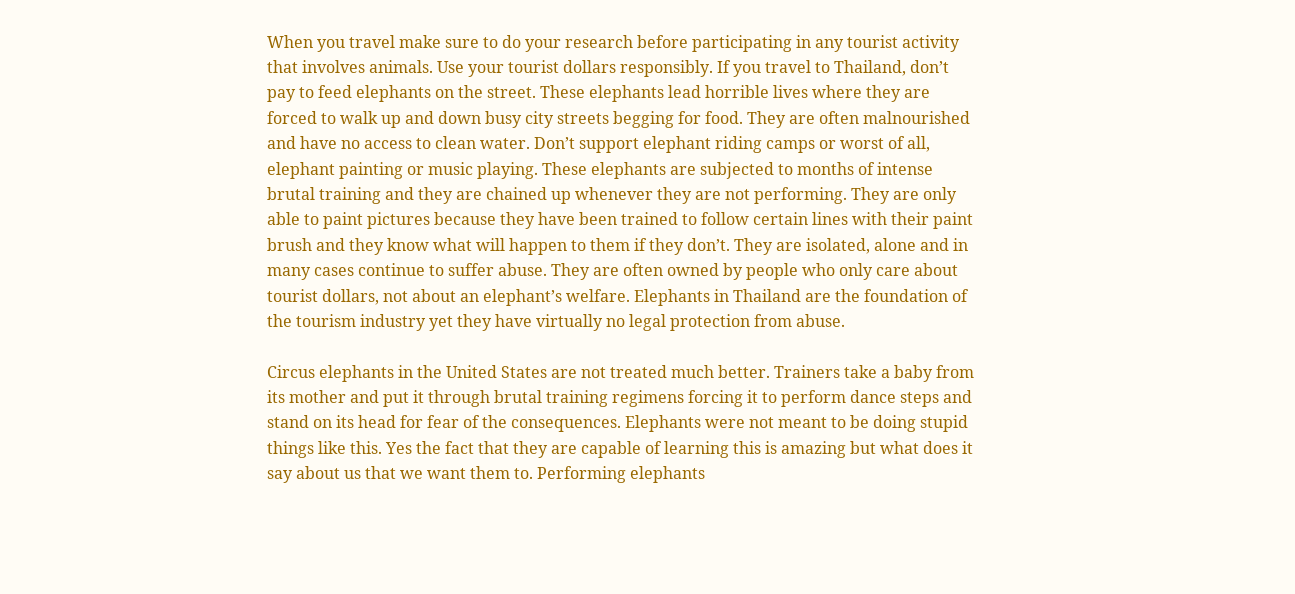When you travel make sure to do your research before participating in any tourist activity that involves animals. Use your tourist dollars responsibly. If you travel to Thailand, don’t pay to feed elephants on the street. These elephants lead horrible lives where they are forced to walk up and down busy city streets begging for food. They are often malnourished and have no access to clean water. Don’t support elephant riding camps or worst of all, elephant painting or music playing. These elephants are subjected to months of intense brutal training and they are chained up whenever they are not performing. They are only able to paint pictures because they have been trained to follow certain lines with their paint brush and they know what will happen to them if they don’t. They are isolated, alone and in many cases continue to suffer abuse. They are often owned by people who only care about tourist dollars, not about an elephant’s welfare. Elephants in Thailand are the foundation of the tourism industry yet they have virtually no legal protection from abuse.

Circus elephants in the United States are not treated much better. Trainers take a baby from its mother and put it through brutal training regimens forcing it to perform dance steps and stand on its head for fear of the consequences. Elephants were not meant to be doing stupid things like this. Yes the fact that they are capable of learning this is amazing but what does it say about us that we want them to. Performing elephants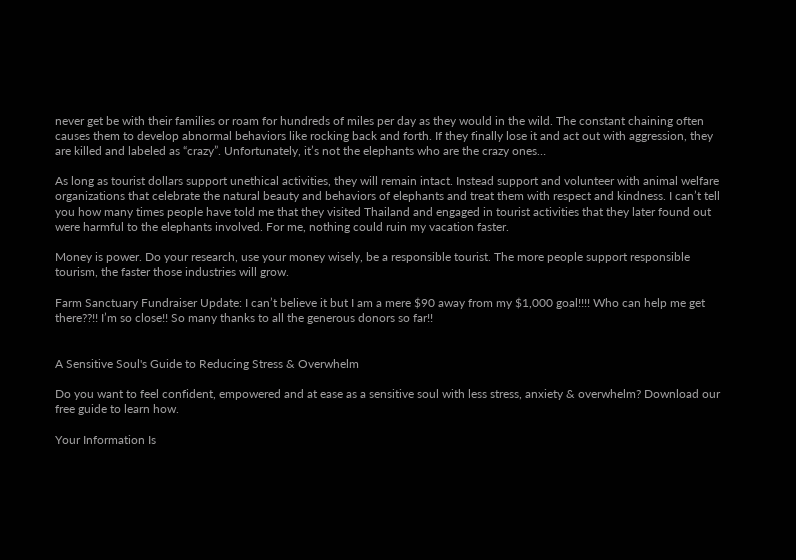never get be with their families or roam for hundreds of miles per day as they would in the wild. The constant chaining often causes them to develop abnormal behaviors like rocking back and forth. If they finally lose it and act out with aggression, they are killed and labeled as “crazy”. Unfortunately, it’s not the elephants who are the crazy ones…

As long as tourist dollars support unethical activities, they will remain intact. Instead support and volunteer with animal welfare organizations that celebrate the natural beauty and behaviors of elephants and treat them with respect and kindness. I can’t tell you how many times people have told me that they visited Thailand and engaged in tourist activities that they later found out were harmful to the elephants involved. For me, nothing could ruin my vacation faster.

Money is power. Do your research, use your money wisely, be a responsible tourist. The more people support responsible tourism, the faster those industries will grow.

Farm Sanctuary Fundraiser Update: I can’t believe it but I am a mere $90 away from my $1,000 goal!!!! Who can help me get there??!! I’m so close!! So many thanks to all the generous donors so far!!


A Sensitive Soul's Guide to Reducing Stress & Overwhelm

Do you want to feel confident, empowered and at ease as a sensitive soul with less stress, anxiety & overwhelm? Download our free guide to learn how.

Your Information Is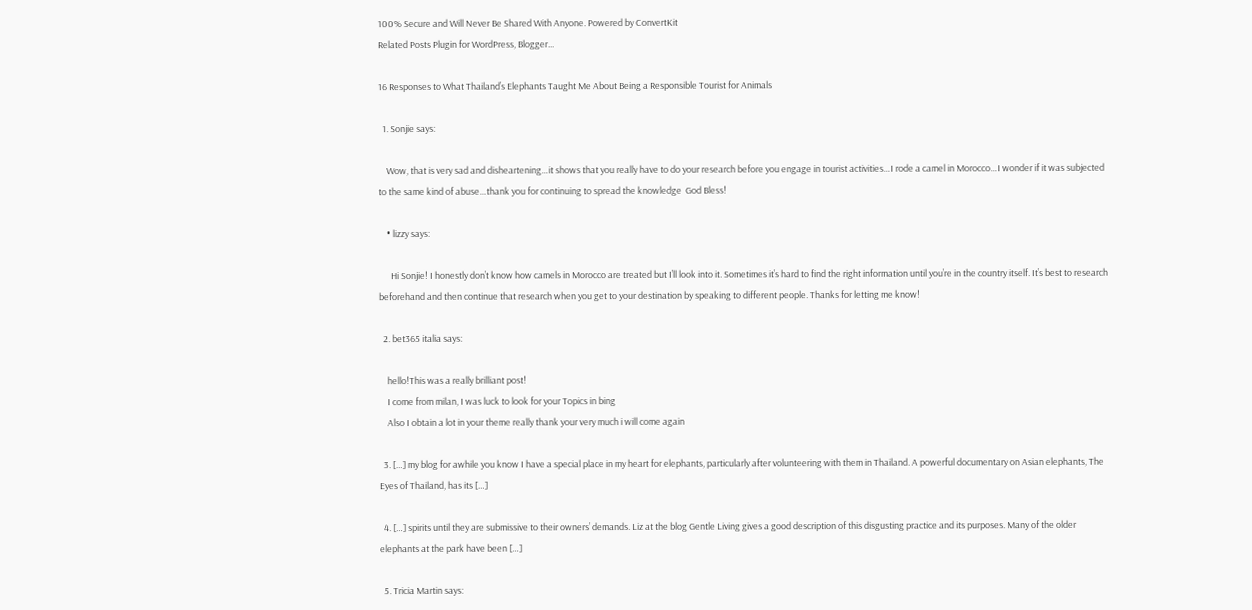100% Secure and Will Never Be Shared With Anyone. Powered by ConvertKit
Related Posts Plugin for WordPress, Blogger...

16 Responses to What Thailand’s Elephants Taught Me About Being a Responsible Tourist for Animals

  1. Sonjie says:

    Wow, that is very sad and disheartening…it shows that you really have to do your research before you engage in tourist activities…I rode a camel in Morocco…I wonder if it was subjected to the same kind of abuse…thank you for continuing to spread the knowledge  God Bless!

    • lizzy says:

      Hi Sonjie! I honestly don’t know how camels in Morocco are treated but I’ll look into it. Sometimes it’s hard to find the right information until you’re in the country itself. It’s best to research beforehand and then continue that research when you get to your destination by speaking to different people. Thanks for letting me know!

  2. bet365 italia says:

    hello!This was a really brilliant post!
    I come from milan, I was luck to look for your Topics in bing
    Also I obtain a lot in your theme really thank your very much i will come again

  3. […] my blog for awhile you know I have a special place in my heart for elephants, particularly after volunteering with them in Thailand. A powerful documentary on Asian elephants, The Eyes of Thailand, has its […]

  4. […] spirits until they are submissive to their owners’ demands. Liz at the blog Gentle Living gives a good description of this disgusting practice and its purposes. Many of the older elephants at the park have been […]

  5. Tricia Martin says: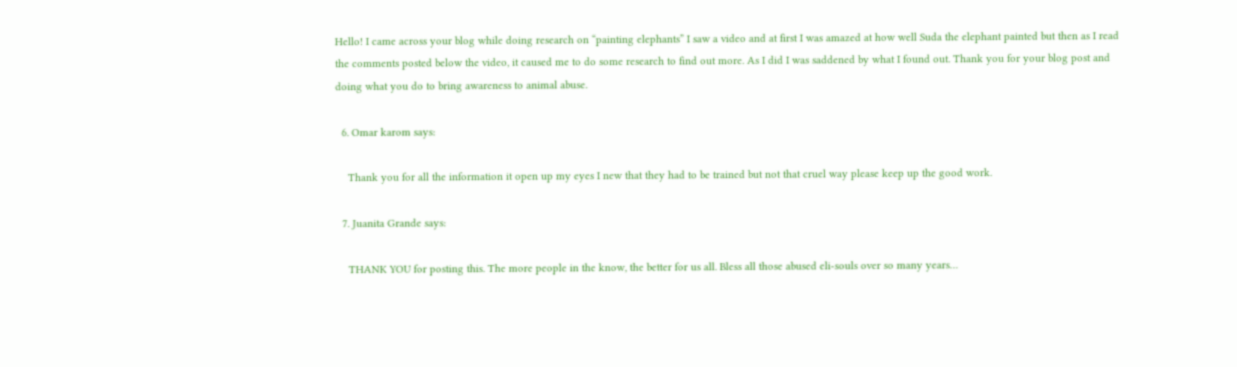Hello! I came across your blog while doing research on “painting elephants” I saw a video and at first I was amazed at how well Suda the elephant painted but then as I read the comments posted below the video, it caused me to do some research to find out more. As I did I was saddened by what I found out. Thank you for your blog post and doing what you do to bring awareness to animal abuse.

  6. Omar karom says:

    Thank you for all the information it open up my eyes I new that they had to be trained but not that cruel way please keep up the good work.

  7. Juanita Grande says:

    THANK YOU for posting this. The more people in the know, the better for us all. Bless all those abused eli-souls over so many years…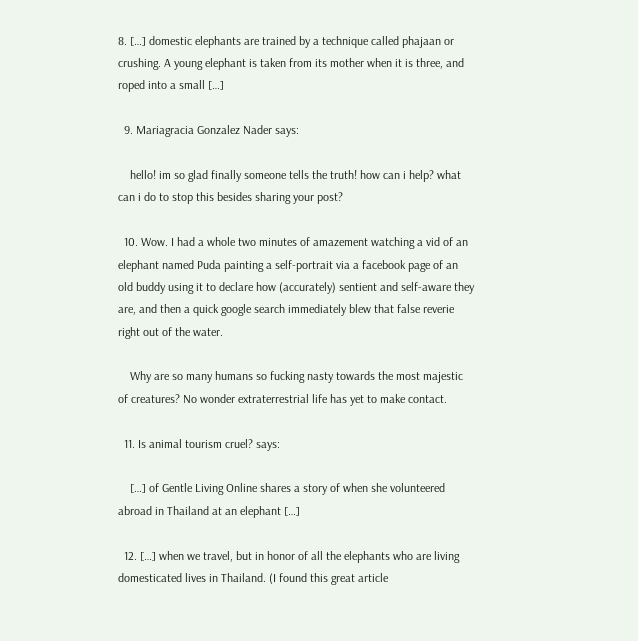8. […] domestic elephants are trained by a technique called phajaan or crushing. A young elephant is taken from its mother when it is three, and roped into a small […]

  9. Mariagracia Gonzalez Nader says:

    hello! im so glad finally someone tells the truth! how can i help? what can i do to stop this besides sharing your post?

  10. Wow. I had a whole two minutes of amazement watching a vid of an elephant named Puda painting a self-portrait via a facebook page of an old buddy using it to declare how (accurately) sentient and self-aware they are, and then a quick google search immediately blew that false reverie right out of the water.

    Why are so many humans so fucking nasty towards the most majestic of creatures? No wonder extraterrestrial life has yet to make contact.

  11. Is animal tourism cruel? says:

    […] of Gentle Living Online shares a story of when she volunteered abroad in Thailand at an elephant […]

  12. […] when we travel, but in honor of all the elephants who are living domesticated lives in Thailand. (I found this great article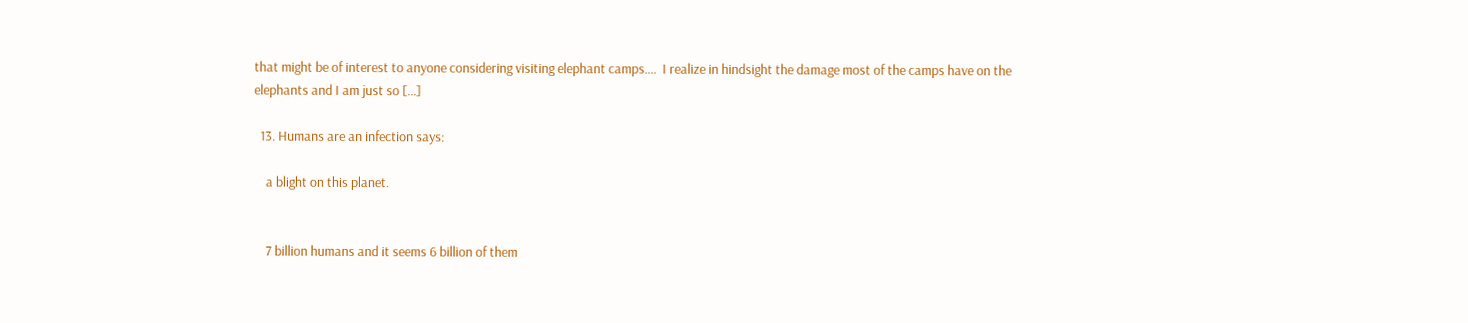that might be of interest to anyone considering visiting elephant camps….  I realize in hindsight the damage most of the camps have on the elephants and I am just so […]

  13. Humans are an infection says:

    a blight on this planet.


    7 billion humans and it seems 6 billion of them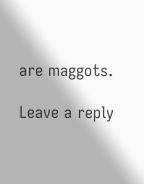are maggots.

Leave a reply